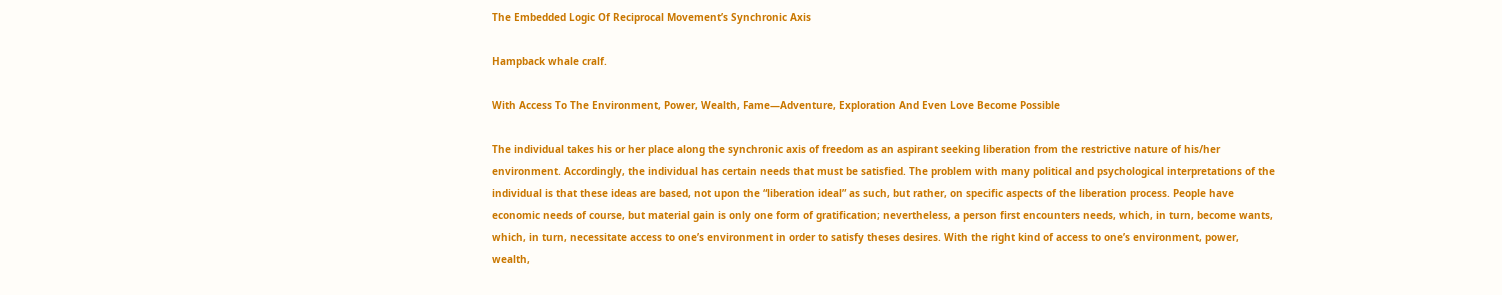The Embedded Logic Of Reciprocal Movement’s Synchronic Axis

Hampback whale cralf.

With Access To The Environment, Power, Wealth, Fame—Adventure, Exploration And Even Love Become Possible

The individual takes his or her place along the synchronic axis of freedom as an aspirant seeking liberation from the restrictive nature of his/her environment. Accordingly, the individual has certain needs that must be satisfied. The problem with many political and psychological interpretations of the individual is that these ideas are based, not upon the “liberation ideal” as such, but rather, on specific aspects of the liberation process. People have economic needs of course, but material gain is only one form of gratification; nevertheless, a person first encounters needs, which, in turn, become wants, which, in turn, necessitate access to one’s environment in order to satisfy theses desires. With the right kind of access to one’s environment, power, wealth,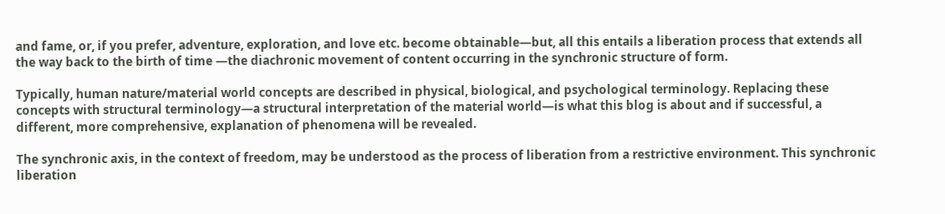and fame, or, if you prefer, adventure, exploration, and love etc. become obtainable—but, all this entails a liberation process that extends all the way back to the birth of time —the diachronic movement of content occurring in the synchronic structure of form.

Typically, human nature/material world concepts are described in physical, biological, and psychological terminology. Replacing these concepts with structural terminology—a structural interpretation of the material world—is what this blog is about and if successful, a different, more comprehensive, explanation of phenomena will be revealed.

The synchronic axis, in the context of freedom, may be understood as the process of liberation from a restrictive environment. This synchronic liberation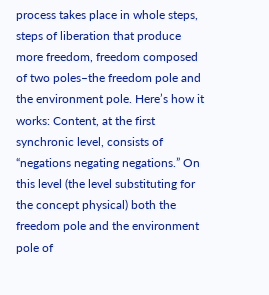process takes place in whole steps, steps of liberation that produce more freedom, freedom composed of two poles–the freedom pole and the environment pole. Here’s how it works: Content, at the first synchronic level, consists of “negations negating negations.” On this level (the level substituting for the concept physical) both the freedom pole and the environment pole of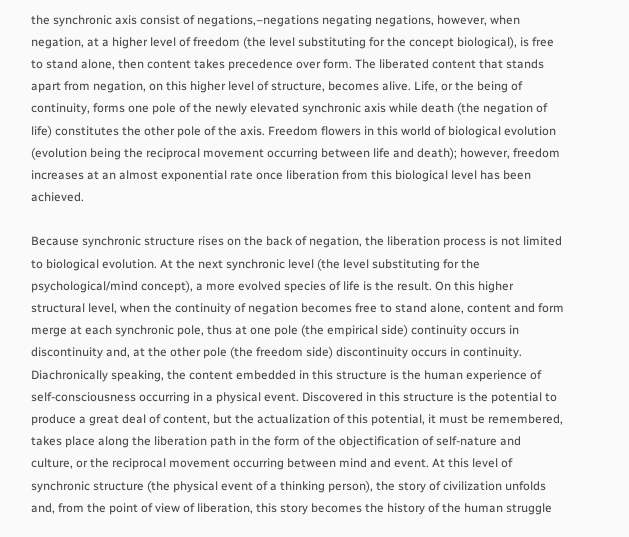the synchronic axis consist of negations,–negations negating negations, however, when negation, at a higher level of freedom (the level substituting for the concept biological), is free to stand alone, then content takes precedence over form. The liberated content that stands apart from negation, on this higher level of structure, becomes alive. Life, or the being of continuity, forms one pole of the newly elevated synchronic axis while death (the negation of life) constitutes the other pole of the axis. Freedom flowers in this world of biological evolution (evolution being the reciprocal movement occurring between life and death); however, freedom increases at an almost exponential rate once liberation from this biological level has been achieved.

Because synchronic structure rises on the back of negation, the liberation process is not limited to biological evolution. At the next synchronic level (the level substituting for the psychological/mind concept), a more evolved species of life is the result. On this higher structural level, when the continuity of negation becomes free to stand alone, content and form merge at each synchronic pole, thus at one pole (the empirical side) continuity occurs in discontinuity and, at the other pole (the freedom side) discontinuity occurs in continuity. Diachronically speaking, the content embedded in this structure is the human experience of self-consciousness occurring in a physical event. Discovered in this structure is the potential to produce a great deal of content, but the actualization of this potential, it must be remembered, takes place along the liberation path in the form of the objectification of self-nature and culture, or the reciprocal movement occurring between mind and event. At this level of synchronic structure (the physical event of a thinking person), the story of civilization unfolds and, from the point of view of liberation, this story becomes the history of the human struggle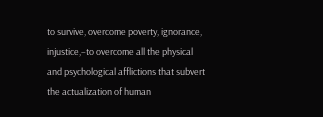to survive, overcome poverty, ignorance, injustice,–to overcome all the physical and psychological afflictions that subvert the actualization of human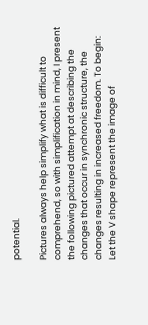potential.

Pictures always help simplify what is difficult to comprehend, so with simplification in mind, I present the following pictured attempt at describing the changes that occur in synchronic structure, the changes resulting in increased freedom. To begin: Let the V shape represent the image of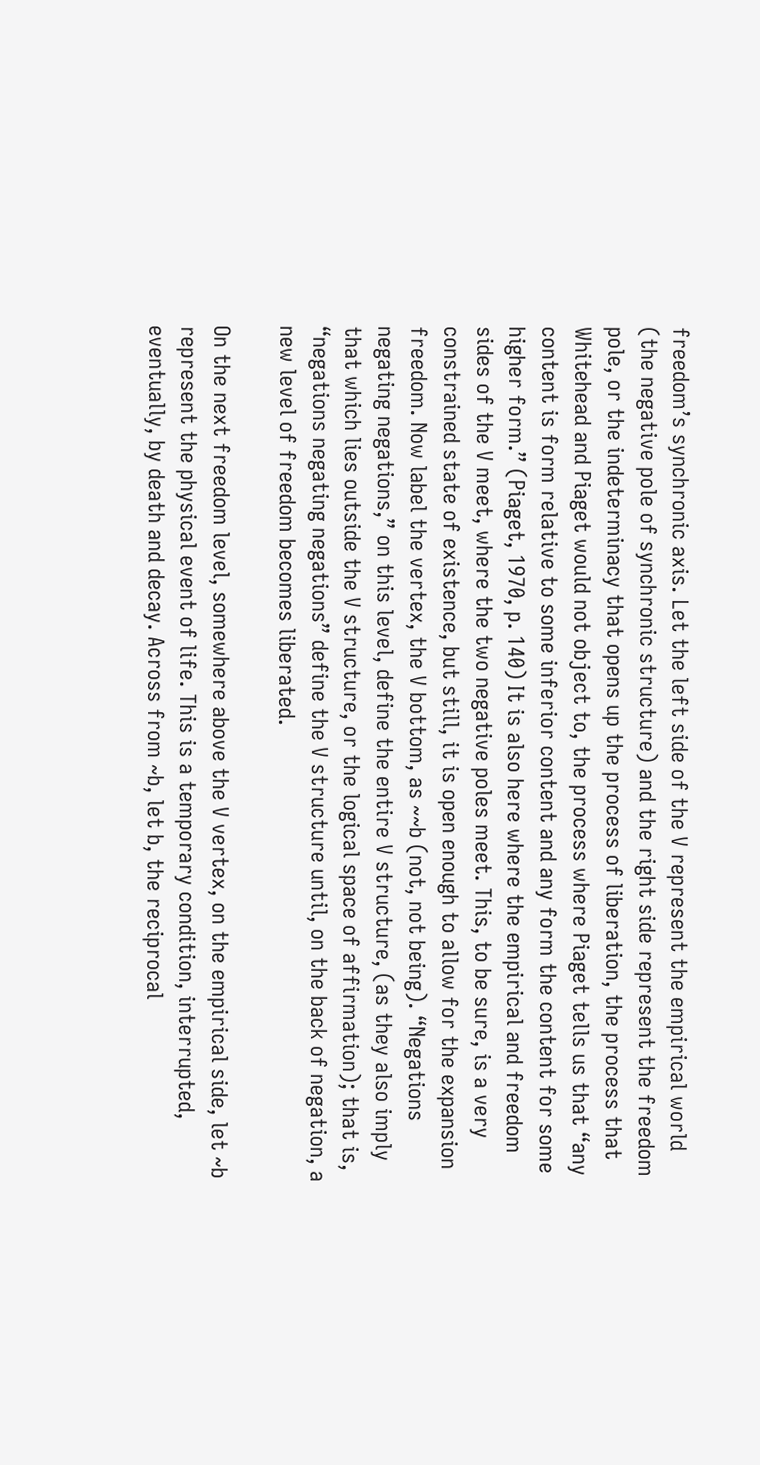freedom’s synchronic axis. Let the left side of the V represent the empirical world (the negative pole of synchronic structure) and the right side represent the freedom pole, or the indeterminacy that opens up the process of liberation, the process that Whitehead and Piaget would not object to, the process where Piaget tells us that “any content is form relative to some inferior content and any form the content for some higher form.” (Piaget, 1970, p. 140) It is also here where the empirical and freedom sides of the V meet, where the two negative poles meet. This, to be sure, is a very constrained state of existence, but still, it is open enough to allow for the expansion freedom. Now label the vertex, the V bottom, as ~~b (not, not being). “Negations negating negations,” on this level, define the entire V structure, (as they also imply that which lies outside the V structure, or the logical space of affirmation); that is, “negations negating negations” define the V structure until, on the back of negation, a new level of freedom becomes liberated.

On the next freedom level, somewhere above the V vertex, on the empirical side, let ~b represent the physical event of life. This is a temporary condition, interrupted, eventually, by death and decay. Across from ~b, let b, the reciprocal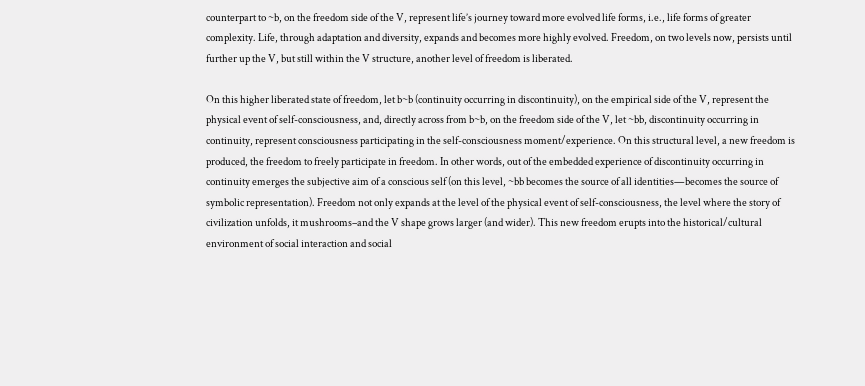counterpart to ~b, on the freedom side of the V, represent life’s journey toward more evolved life forms, i.e., life forms of greater complexity. Life, through adaptation and diversity, expands and becomes more highly evolved. Freedom, on two levels now, persists until further up the V, but still within the V structure, another level of freedom is liberated.

On this higher liberated state of freedom, let b~b (continuity occurring in discontinuity), on the empirical side of the V, represent the physical event of self-consciousness, and, directly across from b~b, on the freedom side of the V, let ~bb, discontinuity occurring in continuity, represent consciousness participating in the self-consciousness moment/experience. On this structural level, a new freedom is produced, the freedom to freely participate in freedom. In other words, out of the embedded experience of discontinuity occurring in continuity emerges the subjective aim of a conscious self (on this level, ~bb becomes the source of all identities—becomes the source of symbolic representation). Freedom not only expands at the level of the physical event of self-consciousness, the level where the story of civilization unfolds, it mushrooms–and the V shape grows larger (and wider). This new freedom erupts into the historical/cultural environment of social interaction and social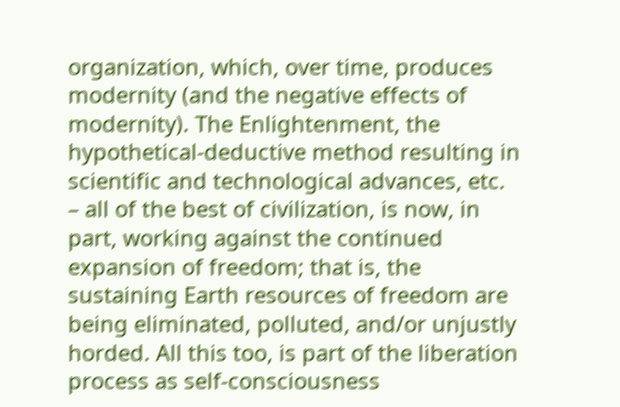organization, which, over time, produces modernity (and the negative effects of modernity). The Enlightenment, the hypothetical-deductive method resulting in scientific and technological advances, etc. – all of the best of civilization, is now, in part, working against the continued expansion of freedom; that is, the sustaining Earth resources of freedom are being eliminated, polluted, and/or unjustly horded. All this too, is part of the liberation process as self-consciousness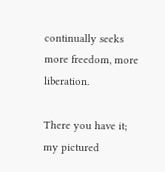continually seeks more freedom, more liberation.

There you have it; my pictured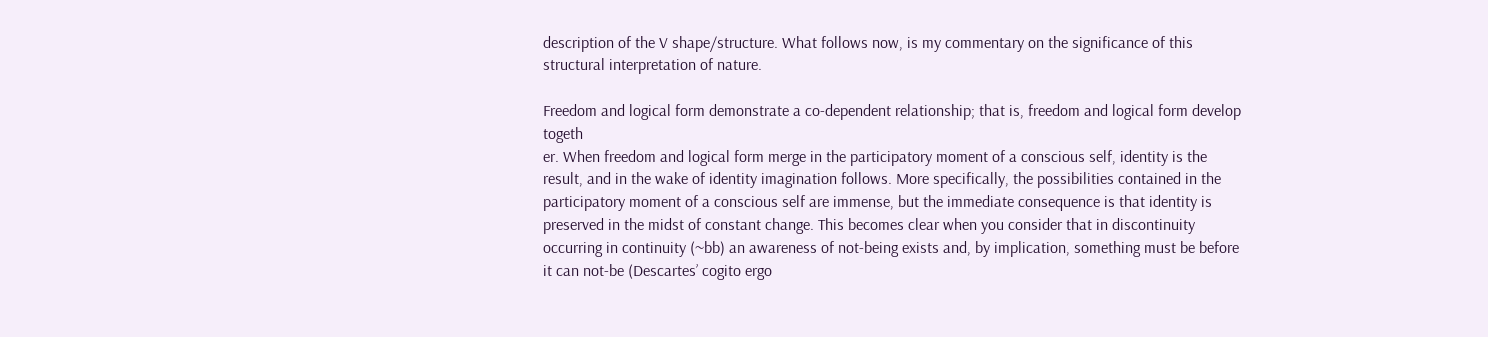description of the V shape/structure. What follows now, is my commentary on the significance of this structural interpretation of nature.

Freedom and logical form demonstrate a co-dependent relationship; that is, freedom and logical form develop togeth
er. When freedom and logical form merge in the participatory moment of a conscious self, identity is the result, and in the wake of identity imagination follows. More specifically, the possibilities contained in the participatory moment of a conscious self are immense, but the immediate consequence is that identity is preserved in the midst of constant change. This becomes clear when you consider that in discontinuity occurring in continuity (~bb) an awareness of not-being exists and, by implication, something must be before it can not-be (Descartes’ cogito ergo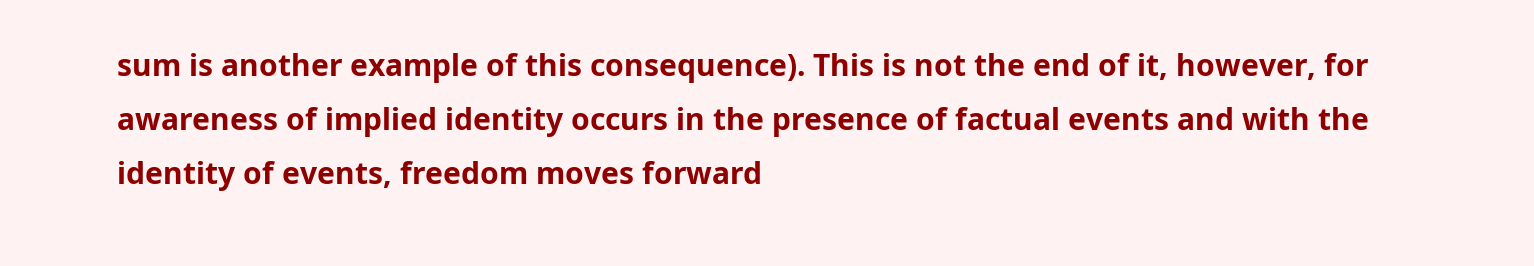sum is another example of this consequence). This is not the end of it, however, for awareness of implied identity occurs in the presence of factual events and with the identity of events, freedom moves forward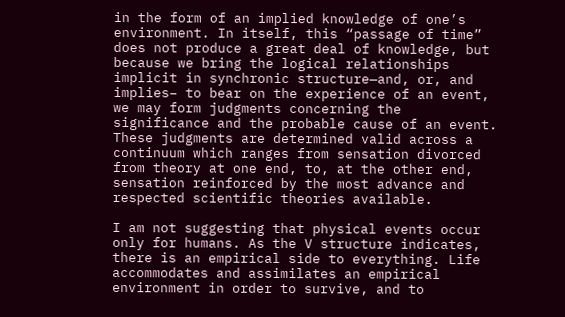in the form of an implied knowledge of one’s environment. In itself, this “passage of time” does not produce a great deal of knowledge, but because we bring the logical relationships implicit in synchronic structure—and, or, and implies– to bear on the experience of an event, we may form judgments concerning the significance and the probable cause of an event. These judgments are determined valid across a continuum which ranges from sensation divorced from theory at one end, to, at the other end, sensation reinforced by the most advance and respected scientific theories available.

I am not suggesting that physical events occur only for humans. As the V structure indicates, there is an empirical side to everything. Life accommodates and assimilates an empirical environment in order to survive, and to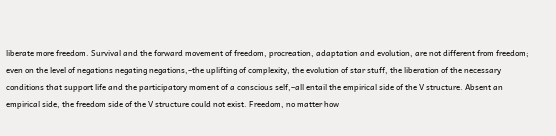liberate more freedom. Survival and the forward movement of freedom, procreation, adaptation and evolution, are not different from freedom; even on the level of negations negating negations,–the uplifting of complexity, the evolution of star stuff, the liberation of the necessary conditions that support life and the participatory moment of a conscious self,–all entail the empirical side of the V structure. Absent an empirical side, the freedom side of the V structure could not exist. Freedom, no matter how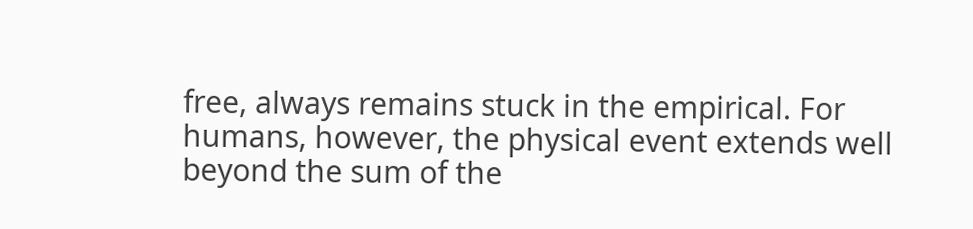free, always remains stuck in the empirical. For humans, however, the physical event extends well beyond the sum of the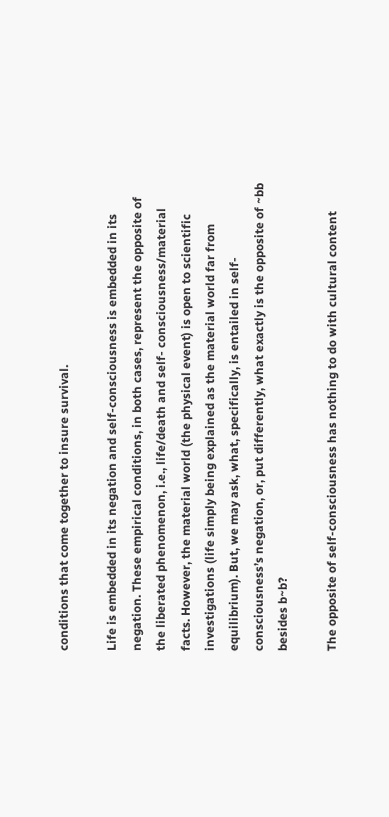conditions that come together to insure survival.

Life is embedded in its negation and self-consciousness is embedded in its negation. These empirical conditions, in both cases, represent the opposite of the liberated phenomenon, i.e., life/death and self- consciousness/material facts. However, the material world (the physical event) is open to scientific investigations (life simply being explained as the material world far from equilibrium). But, we may ask, what, specifically, is entailed in self-consciousness’s negation, or, put differently, what exactly is the opposite of ~bb besides b~b?

The opposite of self-consciousness has nothing to do with cultural content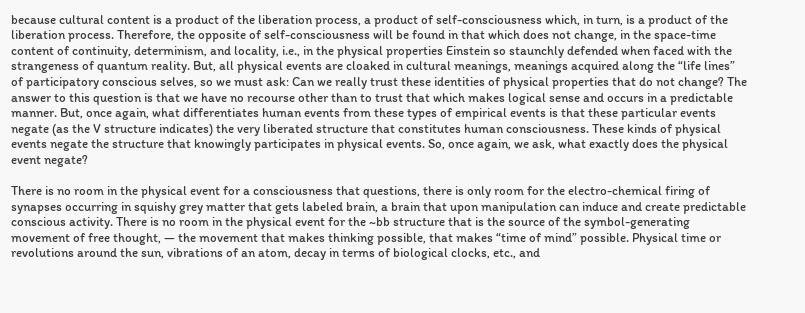because cultural content is a product of the liberation process, a product of self-consciousness which, in turn, is a product of the liberation process. Therefore, the opposite of self-consciousness will be found in that which does not change, in the space-time content of continuity, determinism, and locality, i.e., in the physical properties Einstein so staunchly defended when faced with the strangeness of quantum reality. But, all physical events are cloaked in cultural meanings, meanings acquired along the “life lines” of participatory conscious selves, so we must ask: Can we really trust these identities of physical properties that do not change? The answer to this question is that we have no recourse other than to trust that which makes logical sense and occurs in a predictable manner. But, once again, what differentiates human events from these types of empirical events is that these particular events negate (as the V structure indicates) the very liberated structure that constitutes human consciousness. These kinds of physical events negate the structure that knowingly participates in physical events. So, once again, we ask, what exactly does the physical event negate?

There is no room in the physical event for a consciousness that questions, there is only room for the electro-chemical firing of synapses occurring in squishy grey matter that gets labeled brain, a brain that upon manipulation can induce and create predictable conscious activity. There is no room in the physical event for the ~bb structure that is the source of the symbol-generating movement of free thought, — the movement that makes thinking possible, that makes “time of mind” possible. Physical time or revolutions around the sun, vibrations of an atom, decay in terms of biological clocks, etc., and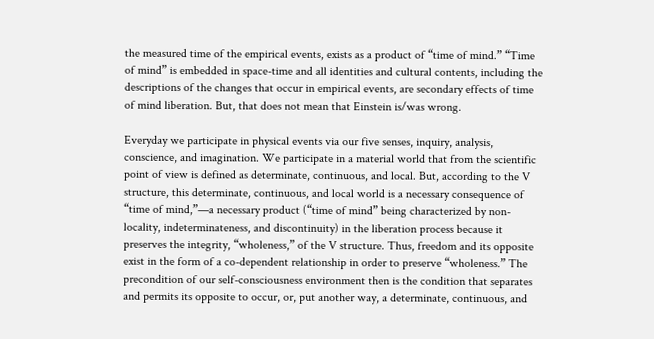the measured time of the empirical events, exists as a product of “time of mind.” “Time of mind” is embedded in space-time and all identities and cultural contents, including the descriptions of the changes that occur in empirical events, are secondary effects of time of mind liberation. But, that does not mean that Einstein is/was wrong.

Everyday we participate in physical events via our five senses, inquiry, analysis, conscience, and imagination. We participate in a material world that from the scientific point of view is defined as determinate, continuous, and local. But, according to the V structure, this determinate, continuous, and local world is a necessary consequence of “time of mind,”—a necessary product (“time of mind” being characterized by non-locality, indeterminateness, and discontinuity) in the liberation process because it preserves the integrity, “wholeness,” of the V structure. Thus, freedom and its opposite exist in the form of a co-dependent relationship in order to preserve “wholeness.” The precondition of our self-consciousness environment then is the condition that separates and permits its opposite to occur, or, put another way, a determinate, continuous, and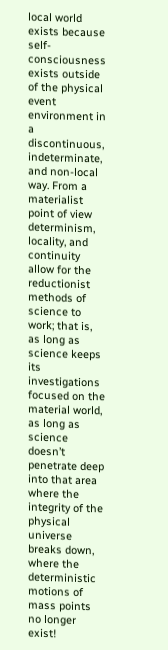local world exists because self-consciousness exists outside of the physical event environment in a discontinuous, indeterminate, and non-local way. From a materialist point of view determinism, locality, and continuity allow for the reductionist methods of science to work; that is, as long as science keeps its investigations focused on the material world, as long as science doesn’t penetrate deep into that area where the integrity of the physical universe breaks down, where the deterministic motions of mass points no longer exist!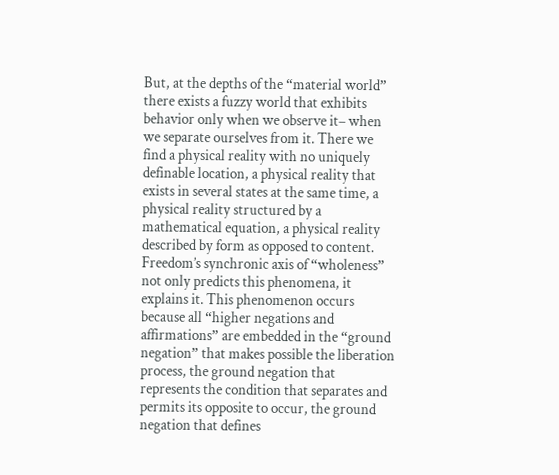But, at the depths of the “material world” there exists a fuzzy world that exhibits behavior only when we observe it– when we separate ourselves from it. There we find a physical reality with no uniquely definable location, a physical reality that exists in several states at the same time, a physical reality structured by a mathematical equation, a physical reality described by form as opposed to content. Freedom’s synchronic axis of “wholeness” not only predicts this phenomena, it explains it. This phenomenon occurs because all “higher negations and affirmations” are embedded in the “ground negation” that makes possible the liberation process, the ground negation that represents the condition that separates and permits its opposite to occur, the ground negation that defines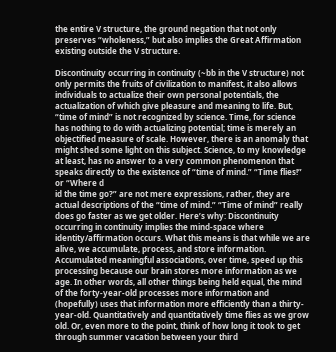the entire V structure, the ground negation that not only preserves “wholeness,” but also implies the Great Affirmation existing outside the V structure.

Discontinuity occurring in continuity (~bb in the V structure) not only permits the fruits of civilization to manifest, it also allows individuals to actualize their own personal potentials, the actualization of which give pleasure and meaning to life. But, “time of mind” is not recognized by science. Time, for science has nothing to do with actualizing potential; time is merely an objectified measure of scale. However, there is an anomaly that might shed some light on this subject. Science, to my knowledge at least, has no answer to a very common phenomenon that speaks directly to the existence of “time of mind.” “Time flies!” or “Where d
id the time go?” are not mere expressions, rather, they are actual descriptions of the “time of mind.” “Time of mind” really does go faster as we get older. Here’s why: Discontinuity occurring in continuity implies the mind-space where identity/affirmation occurs. What this means is that while we are alive, we accumulate, process, and store information. Accumulated meaningful associations, over time, speed up this processing because our brain stores more information as we age. In other words, all other things being held equal, the mind of the forty-year-old processes more information and (hopefully) uses that information more efficiently than a thirty-year-old. Quantitatively and quantitatively time flies as we grow old. Or, even more to the point, think of how long it took to get through summer vacation between your third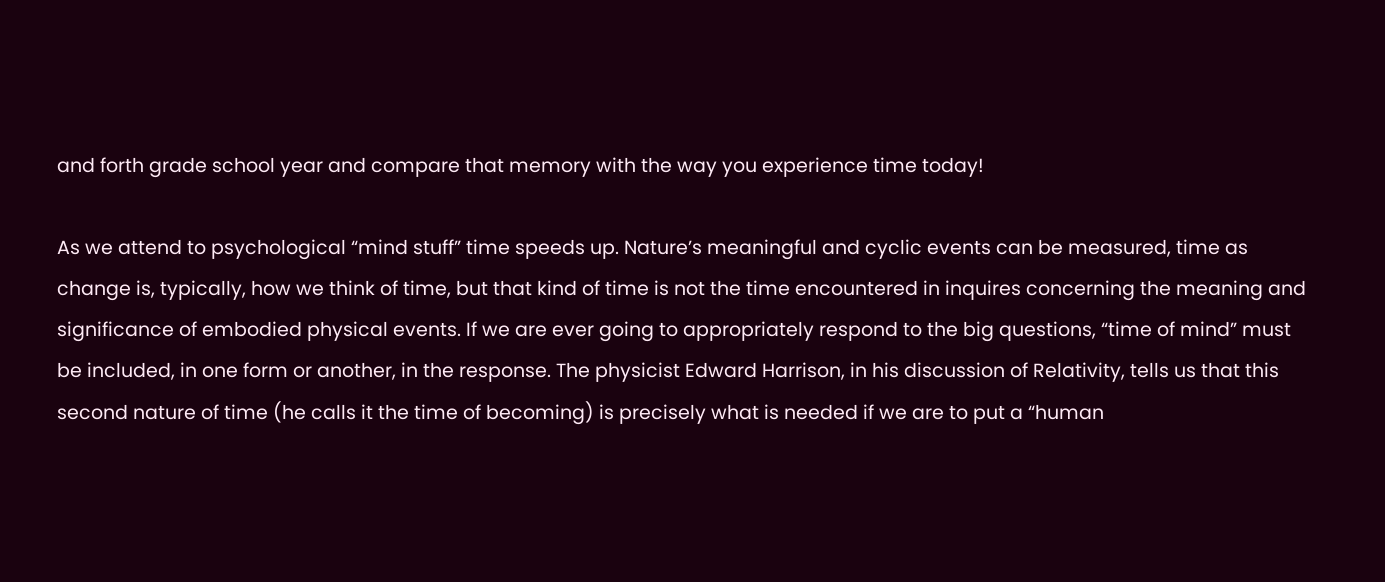and forth grade school year and compare that memory with the way you experience time today!

As we attend to psychological “mind stuff” time speeds up. Nature’s meaningful and cyclic events can be measured, time as change is, typically, how we think of time, but that kind of time is not the time encountered in inquires concerning the meaning and significance of embodied physical events. If we are ever going to appropriately respond to the big questions, “time of mind” must be included, in one form or another, in the response. The physicist Edward Harrison, in his discussion of Relativity, tells us that this second nature of time (he calls it the time of becoming) is precisely what is needed if we are to put a “human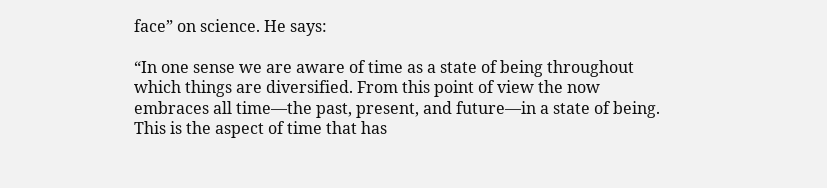face” on science. He says:

“In one sense we are aware of time as a state of being throughout which things are diversified. From this point of view the now embraces all time—the past, present, and future—in a state of being. This is the aspect of time that has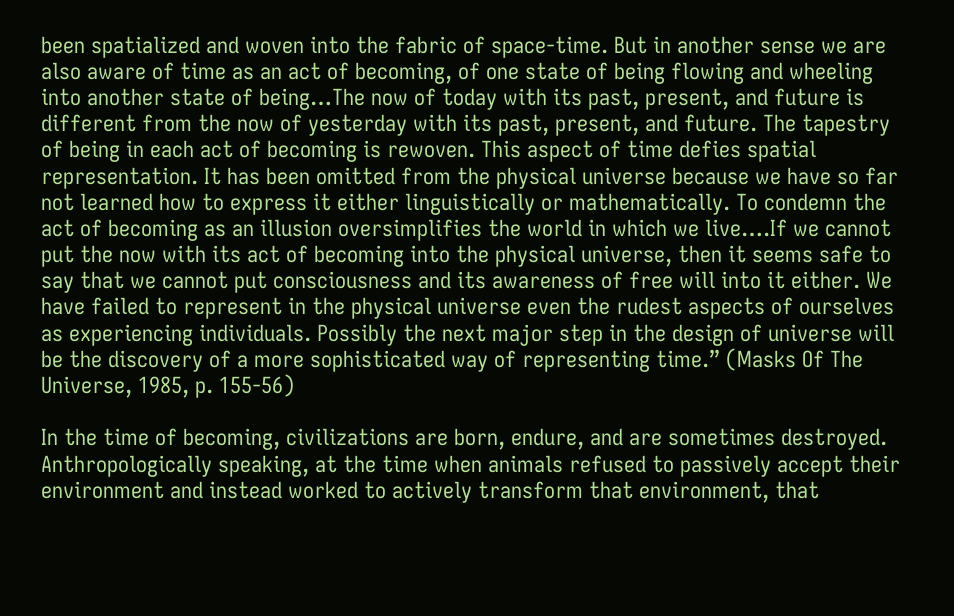been spatialized and woven into the fabric of space-time. But in another sense we are also aware of time as an act of becoming, of one state of being flowing and wheeling into another state of being…The now of today with its past, present, and future is different from the now of yesterday with its past, present, and future. The tapestry of being in each act of becoming is rewoven. This aspect of time defies spatial representation. It has been omitted from the physical universe because we have so far not learned how to express it either linguistically or mathematically. To condemn the act of becoming as an illusion oversimplifies the world in which we live….If we cannot put the now with its act of becoming into the physical universe, then it seems safe to say that we cannot put consciousness and its awareness of free will into it either. We have failed to represent in the physical universe even the rudest aspects of ourselves as experiencing individuals. Possibly the next major step in the design of universe will be the discovery of a more sophisticated way of representing time.” (Masks Of The Universe, 1985, p. 155-56)

In the time of becoming, civilizations are born, endure, and are sometimes destroyed. Anthropologically speaking, at the time when animals refused to passively accept their environment and instead worked to actively transform that environment, that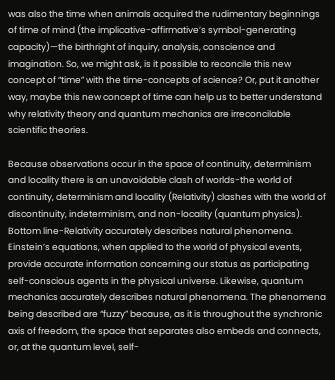was also the time when animals acquired the rudimentary beginnings of time of mind (the implicative-affirmative’s symbol-generating capacity)—the birthright of inquiry, analysis, conscience and imagination. So, we might ask, is it possible to reconcile this new concept of “time” with the time-concepts of science? Or, put it another way, maybe this new concept of time can help us to better understand why relativity theory and quantum mechanics are irreconcilable scientific theories.

Because observations occur in the space of continuity, determinism and locality there is an unavoidable clash of worlds-the world of continuity, determinism and locality (Relativity) clashes with the world of discontinuity, indeterminism, and non-locality (quantum physics). Bottom line-Relativity accurately describes natural phenomena. Einstein’s equations, when applied to the world of physical events, provide accurate information concerning our status as participating self-conscious agents in the physical universe. Likewise, quantum mechanics accurately describes natural phenomena. The phenomena being described are “fuzzy” because, as it is throughout the synchronic axis of freedom, the space that separates also embeds and connects, or, at the quantum level, self-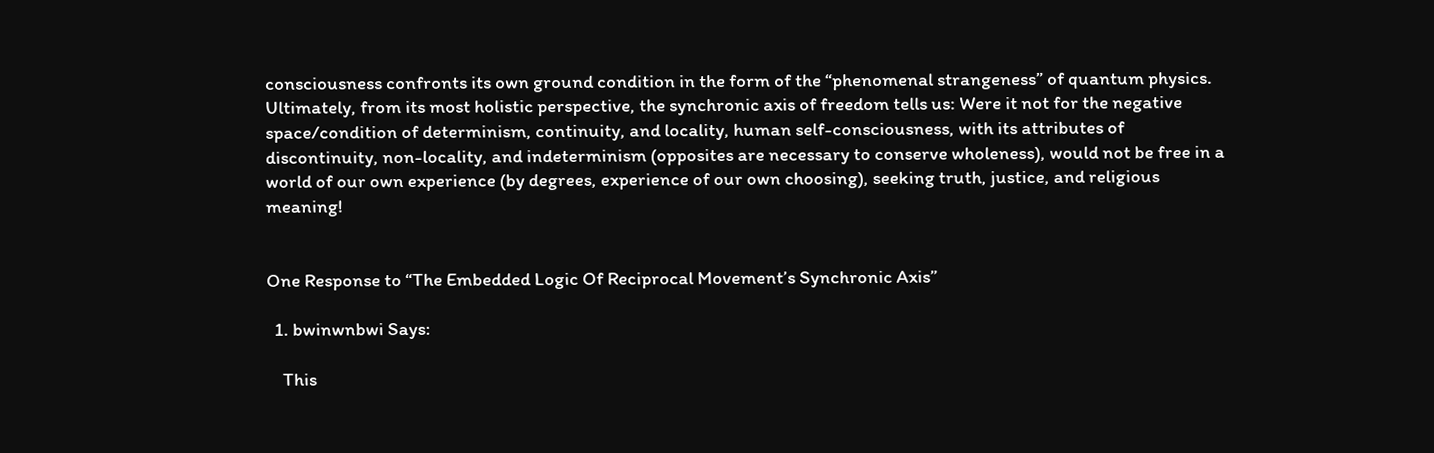consciousness confronts its own ground condition in the form of the “phenomenal strangeness” of quantum physics. Ultimately, from its most holistic perspective, the synchronic axis of freedom tells us: Were it not for the negative space/condition of determinism, continuity, and locality, human self-consciousness, with its attributes of discontinuity, non-locality, and indeterminism (opposites are necessary to conserve wholeness), would not be free in a world of our own experience (by degrees, experience of our own choosing), seeking truth, justice, and religious meaning!


One Response to “The Embedded Logic Of Reciprocal Movement’s Synchronic Axis”

  1. bwinwnbwi Says:

    This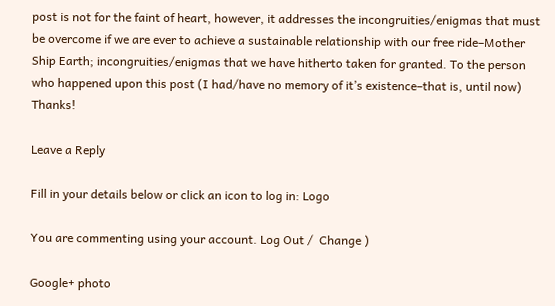post is not for the faint of heart, however, it addresses the incongruities/enigmas that must be overcome if we are ever to achieve a sustainable relationship with our free ride–Mother Ship Earth; incongruities/enigmas that we have hitherto taken for granted. To the person who happened upon this post (I had/have no memory of it’s existence–that is, until now) Thanks!

Leave a Reply

Fill in your details below or click an icon to log in: Logo

You are commenting using your account. Log Out /  Change )

Google+ photo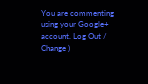You are commenting using your Google+ account. Log Out /  Change )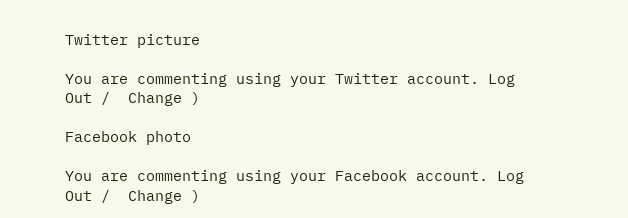Twitter picture

You are commenting using your Twitter account. Log Out /  Change )

Facebook photo

You are commenting using your Facebook account. Log Out /  Change )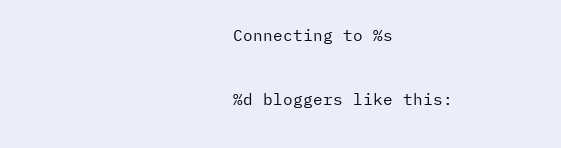Connecting to %s

%d bloggers like this: